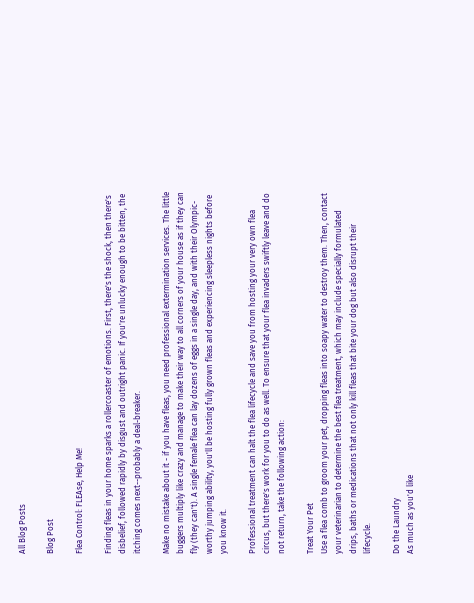All Blog Posts

Blog Post

Flea Control: FLEAse, Help Me!

Finding fleas in your home sparks a rollercoaster of emotions. First, there's the shock, then there's disbelief, followed rapidly by disgust and outright panic. If you're unlucky enough to be bitten, the itching comes next--probably a deal-breaker.

Make no mistake about it - if you have fleas, you need professional extermination services. The little buggers multiply like crazy and manage to make their way to all corners of your house as if they can fly (they can't). A single female flea can lay dozens of eggs in a single day, and with their Olympic-worthy jumping ability, you'll be hosting fully grown fleas and experiencing sleepless nights before you know it.

Professional treatment can halt the flea lifecycle and save you from hosting your very own flea circus, but there's work for you to do as well. To ensure that your flea invaders swiftly leave and do not return, take the following action:

Treat Your Pet
Use a flea comb to groom your pet, dropping fleas into soapy water to destroy them. Then, contact your veterinarian to determine the best flea treatment, which may include specially formulated drips, baths or medications that not only kill fleas that bite your dog but also disrupt their lifecycle.

Do the Laundry
As much as you'd like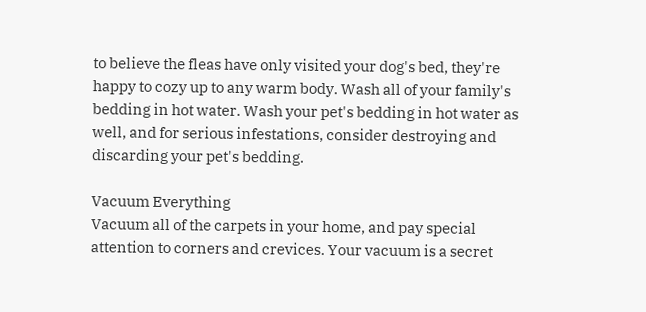to believe the fleas have only visited your dog's bed, they're happy to cozy up to any warm body. Wash all of your family's bedding in hot water. Wash your pet's bedding in hot water as well, and for serious infestations, consider destroying and discarding your pet's bedding.

Vacuum Everything
Vacuum all of the carpets in your home, and pay special attention to corners and crevices. Your vacuum is a secret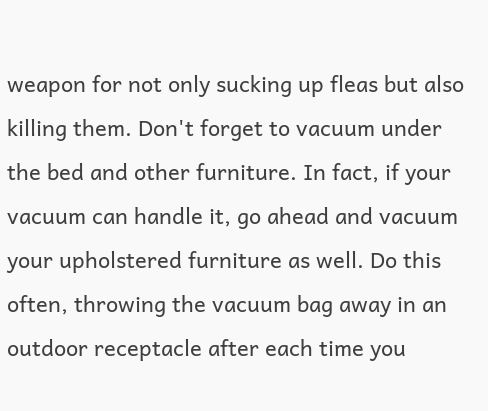weapon for not only sucking up fleas but also killing them. Don't forget to vacuum under the bed and other furniture. In fact, if your vacuum can handle it, go ahead and vacuum your upholstered furniture as well. Do this often, throwing the vacuum bag away in an outdoor receptacle after each time you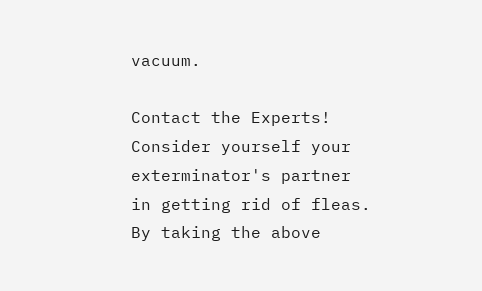vacuum.

Contact the Experts!
Consider yourself your exterminator's partner in getting rid of fleas. By taking the above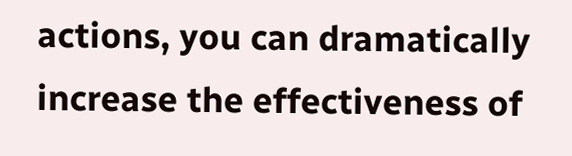actions, you can dramatically increase the effectiveness of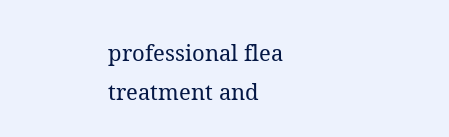professional flea treatment and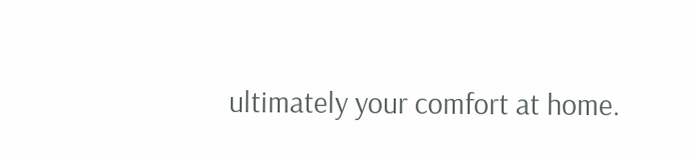ultimately your comfort at home.